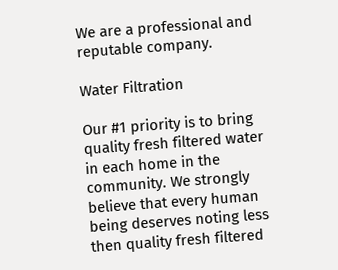We are a professional and
reputable company.

Water Filtration

Our #1 priority is to bring quality fresh filtered water in each home in the community. We strongly believe that every human being deserves noting less then quality fresh filtered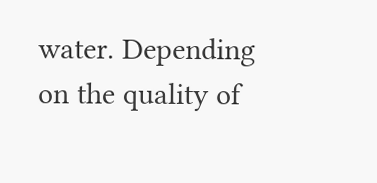water. Depending on the quality of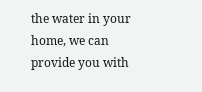the water in your home, we can provide you with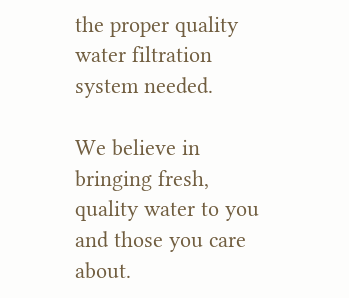the proper quality water filtration system needed.

We believe in bringing fresh, quality water to you and those you care about.